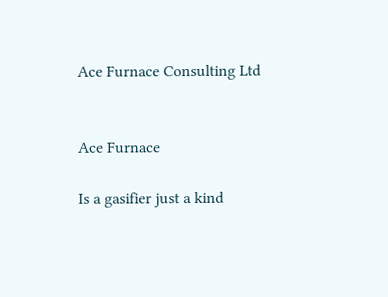Ace Furnace Consulting Ltd


Ace Furnace

Is a gasifier just a kind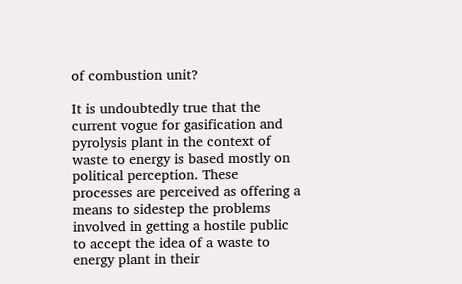of combustion unit?

It is undoubtedly true that the current vogue for gasification and pyrolysis plant in the context of waste to energy is based mostly on political perception. These processes are perceived as offering a means to sidestep the problems involved in getting a hostile public to accept the idea of a waste to energy plant in their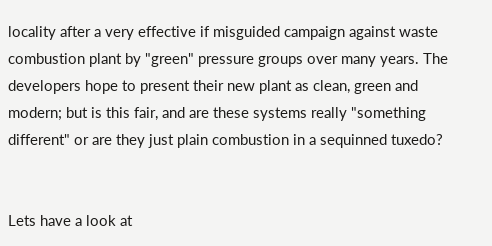locality after a very effective if misguided campaign against waste combustion plant by "green" pressure groups over many years. The developers hope to present their new plant as clean, green and modern; but is this fair, and are these systems really "something different" or are they just plain combustion in a sequinned tuxedo?


Lets have a look at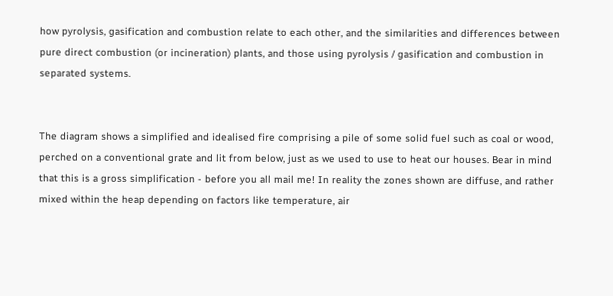how pyrolysis, gasification and combustion relate to each other, and the similarities and differences between pure direct combustion (or incineration) plants, and those using pyrolysis / gasification and combustion in separated systems.


The diagram shows a simplified and idealised fire comprising a pile of some solid fuel such as coal or wood, perched on a conventional grate and lit from below, just as we used to use to heat our houses. Bear in mind that this is a gross simplification - before you all mail me! In reality the zones shown are diffuse, and rather mixed within the heap depending on factors like temperature, air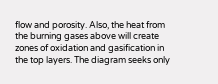flow and porosity. Also, the heat from the burning gases above will create zones of oxidation and gasification in the top layers. The diagram seeks only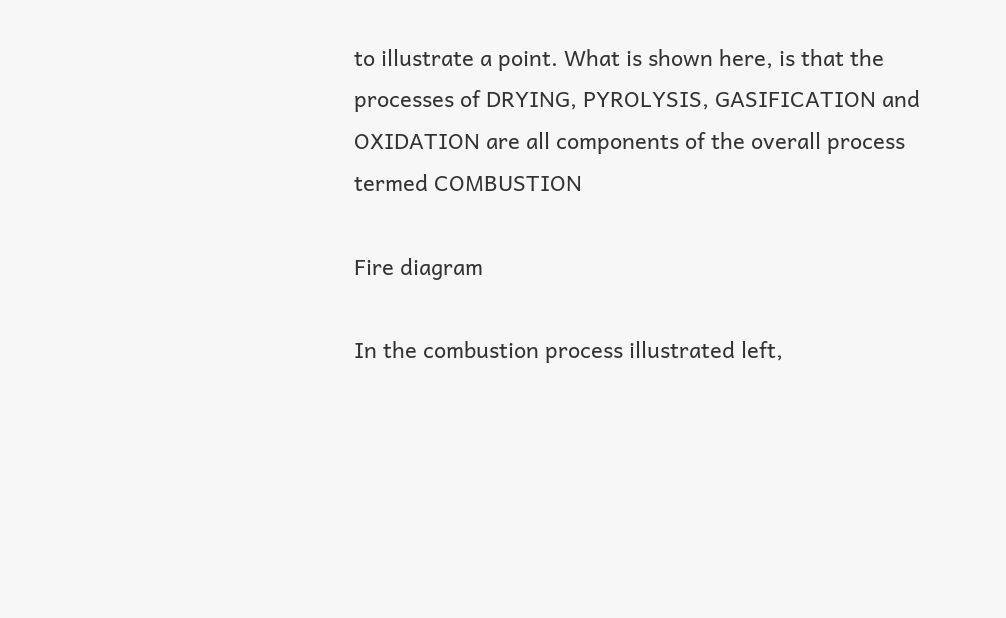to illustrate a point. What is shown here, is that the processes of DRYING, PYROLYSIS, GASIFICATION and OXIDATION are all components of the overall process termed COMBUSTION

Fire diagram

In the combustion process illustrated left,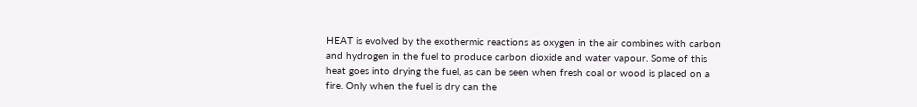HEAT is evolved by the exothermic reactions as oxygen in the air combines with carbon and hydrogen in the fuel to produce carbon dioxide and water vapour. Some of this heat goes into drying the fuel, as can be seen when fresh coal or wood is placed on a fire. Only when the fuel is dry can the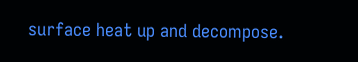surface heat up and decompose.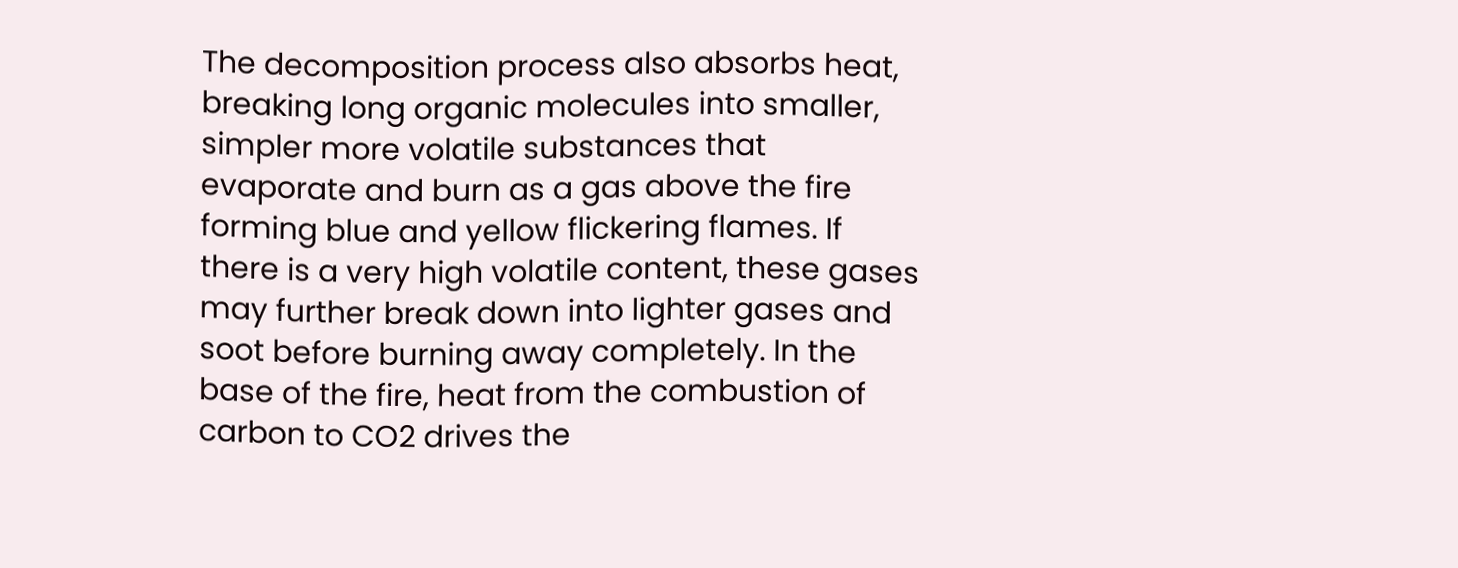The decomposition process also absorbs heat, breaking long organic molecules into smaller, simpler more volatile substances that evaporate and burn as a gas above the fire forming blue and yellow flickering flames. If there is a very high volatile content, these gases may further break down into lighter gases and soot before burning away completely. In the base of the fire, heat from the combustion of carbon to CO2 drives the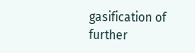gasification of further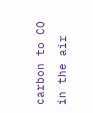carbon to CO in the air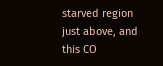starved region just above, and this CO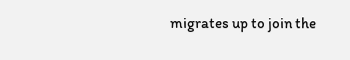migrates up to join the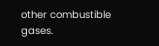other combustible gases.